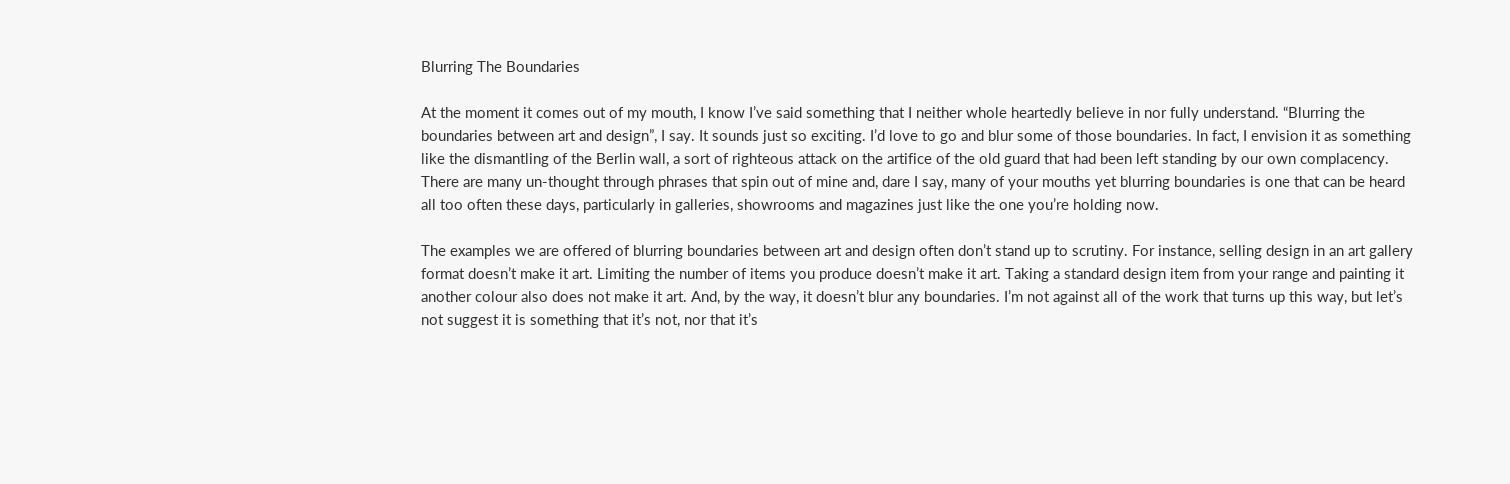Blurring The Boundaries

At the moment it comes out of my mouth, I know I’ve said something that I neither whole heartedly believe in nor fully understand. “Blurring the boundaries between art and design”, I say. It sounds just so exciting. I’d love to go and blur some of those boundaries. In fact, I envision it as something like the dismantling of the Berlin wall, a sort of righteous attack on the artifice of the old guard that had been left standing by our own complacency. There are many un-thought through phrases that spin out of mine and, dare I say, many of your mouths yet blurring boundaries is one that can be heard all too often these days, particularly in galleries, showrooms and magazines just like the one you’re holding now.

The examples we are offered of blurring boundaries between art and design often don’t stand up to scrutiny. For instance, selling design in an art gallery format doesn’t make it art. Limiting the number of items you produce doesn’t make it art. Taking a standard design item from your range and painting it another colour also does not make it art. And, by the way, it doesn’t blur any boundaries. I’m not against all of the work that turns up this way, but let’s not suggest it is something that it’s not, nor that it’s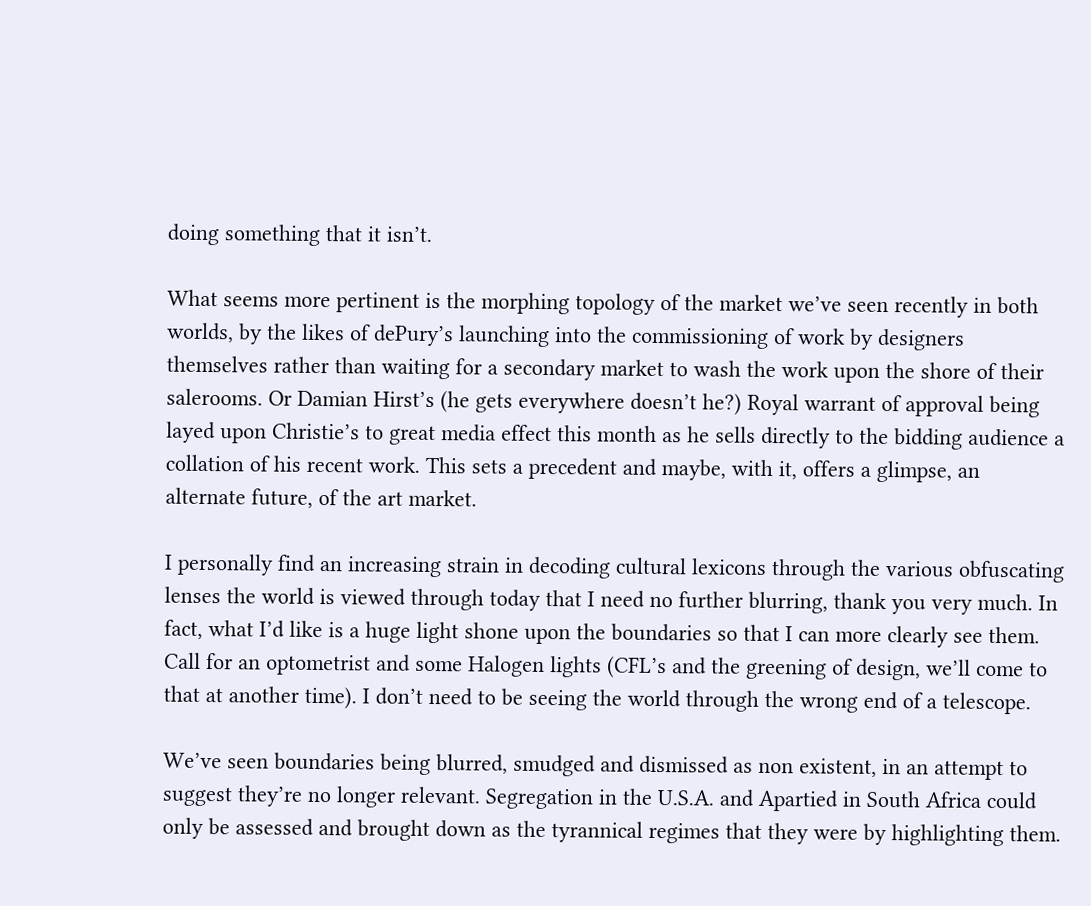doing something that it isn’t.

What seems more pertinent is the morphing topology of the market we’ve seen recently in both worlds, by the likes of dePury’s launching into the commissioning of work by designers themselves rather than waiting for a secondary market to wash the work upon the shore of their salerooms. Or Damian Hirst’s (he gets everywhere doesn’t he?) Royal warrant of approval being layed upon Christie’s to great media effect this month as he sells directly to the bidding audience a collation of his recent work. This sets a precedent and maybe, with it, offers a glimpse, an alternate future, of the art market.

I personally find an increasing strain in decoding cultural lexicons through the various obfuscating lenses the world is viewed through today that I need no further blurring, thank you very much. In fact, what I’d like is a huge light shone upon the boundaries so that I can more clearly see them. Call for an optometrist and some Halogen lights (CFL’s and the greening of design, we’ll come to that at another time). I don’t need to be seeing the world through the wrong end of a telescope.

We’ve seen boundaries being blurred, smudged and dismissed as non existent, in an attempt to suggest they’re no longer relevant. Segregation in the U.S.A. and Apartied in South Africa could only be assessed and brought down as the tyrannical regimes that they were by highlighting them.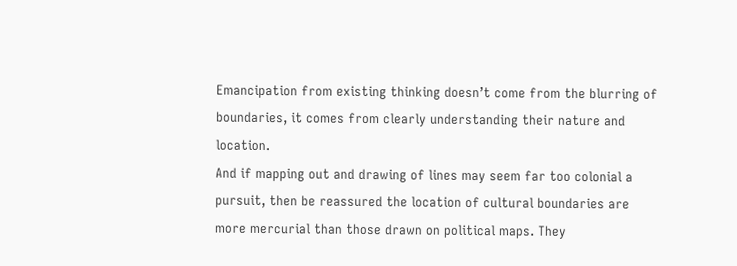Emancipation from existing thinking doesn’t come from the blurring of boundaries, it comes from clearly understanding their nature and location.
And if mapping out and drawing of lines may seem far too colonial a pursuit, then be reassured the location of cultural boundaries are more mercurial than those drawn on political maps. They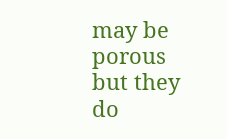may be porous but they do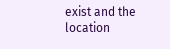exist and the location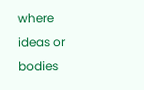where ideas or bodies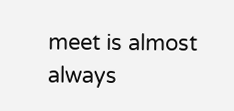meet is almost always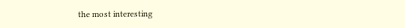the most interesting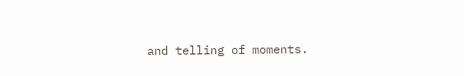and telling of moments.